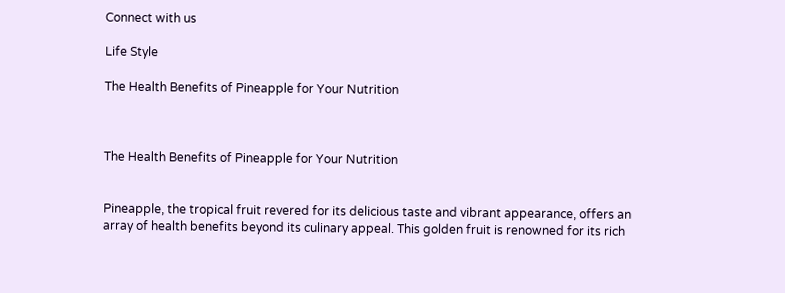Connect with us

Life Style

The Health Benefits of Pineapple for Your Nutrition



The Health Benefits of Pineapple for Your Nutrition


Pineapple, the tropical fruit revered for its delicious taste and vibrant appearance, offers an array of health benefits beyond its culinary appeal. This golden fruit is renowned for its rich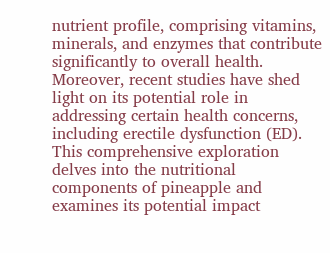nutrient profile, comprising vitamins, minerals, and enzymes that contribute significantly to overall health. Moreover, recent studies have shed light on its potential role in addressing certain health concerns, including erectile dysfunction (ED). This comprehensive exploration delves into the nutritional components of pineapple and examines its potential impact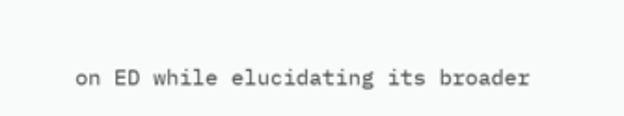on ED while elucidating its broader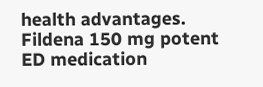health advantages. Fildena 150 mg potent ED medication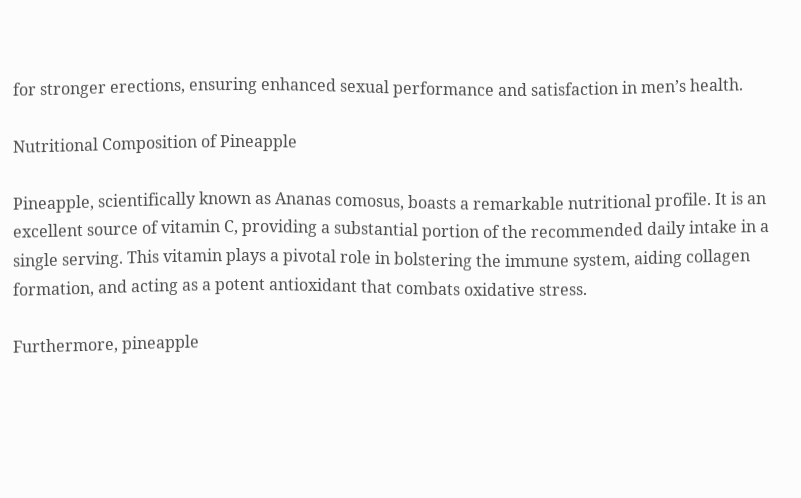for stronger erections, ensuring enhanced sexual performance and satisfaction in men’s health.

Nutritional Composition of Pineapple

Pineapple, scientifically known as Ananas comosus, boasts a remarkable nutritional profile. It is an excellent source of vitamin C, providing a substantial portion of the recommended daily intake in a single serving. This vitamin plays a pivotal role in bolstering the immune system, aiding collagen formation, and acting as a potent antioxidant that combats oxidative stress.

Furthermore, pineapple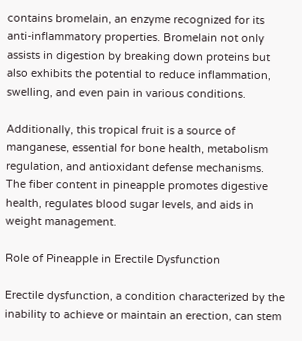contains bromelain, an enzyme recognized for its anti-inflammatory properties. Bromelain not only assists in digestion by breaking down proteins but also exhibits the potential to reduce inflammation, swelling, and even pain in various conditions.

Additionally, this tropical fruit is a source of manganese, essential for bone health, metabolism regulation, and antioxidant defense mechanisms. The fiber content in pineapple promotes digestive health, regulates blood sugar levels, and aids in weight management.

Role of Pineapple in Erectile Dysfunction

Erectile dysfunction, a condition characterized by the inability to achieve or maintain an erection, can stem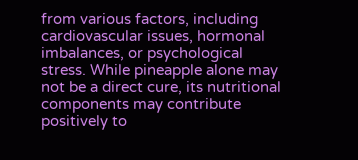from various factors, including cardiovascular issues, hormonal imbalances, or psychological stress. While pineapple alone may not be a direct cure, its nutritional components may contribute positively to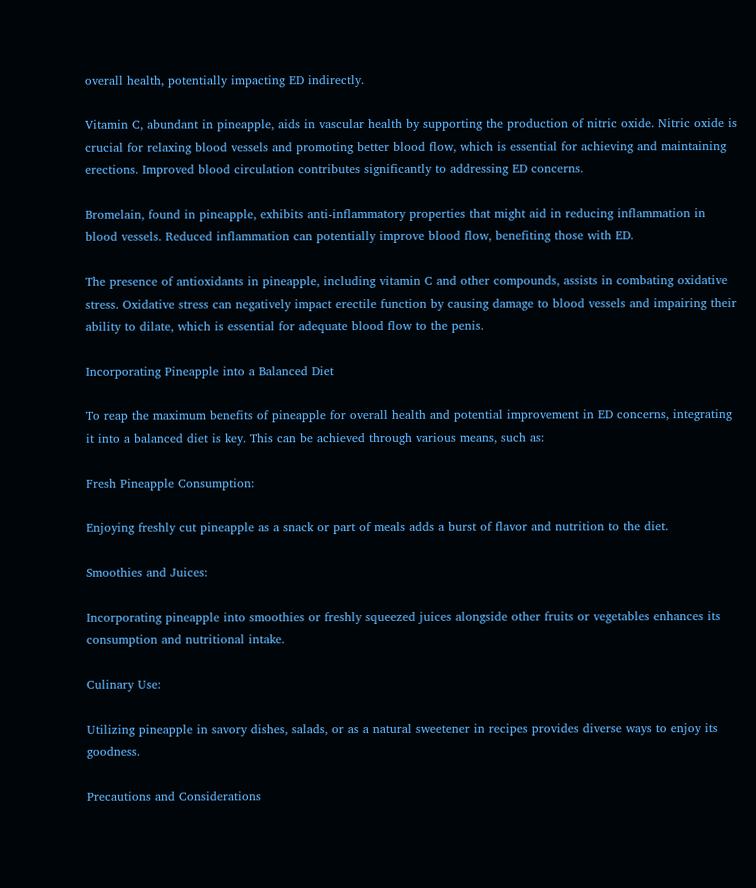overall health, potentially impacting ED indirectly.

Vitamin C, abundant in pineapple, aids in vascular health by supporting the production of nitric oxide. Nitric oxide is crucial for relaxing blood vessels and promoting better blood flow, which is essential for achieving and maintaining erections. Improved blood circulation contributes significantly to addressing ED concerns.

Bromelain, found in pineapple, exhibits anti-inflammatory properties that might aid in reducing inflammation in blood vessels. Reduced inflammation can potentially improve blood flow, benefiting those with ED.

The presence of antioxidants in pineapple, including vitamin C and other compounds, assists in combating oxidative stress. Oxidative stress can negatively impact erectile function by causing damage to blood vessels and impairing their ability to dilate, which is essential for adequate blood flow to the penis.

Incorporating Pineapple into a Balanced Diet

To reap the maximum benefits of pineapple for overall health and potential improvement in ED concerns, integrating it into a balanced diet is key. This can be achieved through various means, such as:

Fresh Pineapple Consumption:

Enjoying freshly cut pineapple as a snack or part of meals adds a burst of flavor and nutrition to the diet.

Smoothies and Juices:

Incorporating pineapple into smoothies or freshly squeezed juices alongside other fruits or vegetables enhances its consumption and nutritional intake.

Culinary Use:

Utilizing pineapple in savory dishes, salads, or as a natural sweetener in recipes provides diverse ways to enjoy its goodness.

Precautions and Considerations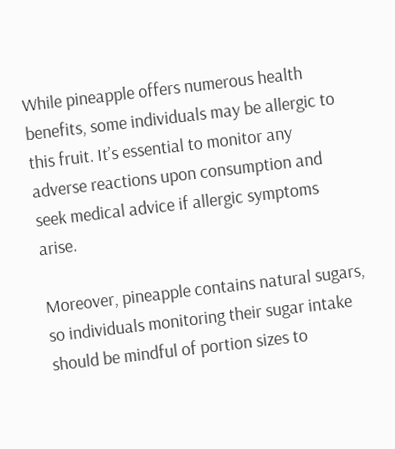While pineapple offers numerous health benefits, some individuals may be allergic to this fruit. It’s essential to monitor any adverse reactions upon consumption and seek medical advice if allergic symptoms arise.

Moreover, pineapple contains natural sugars, so individuals monitoring their sugar intake should be mindful of portion sizes to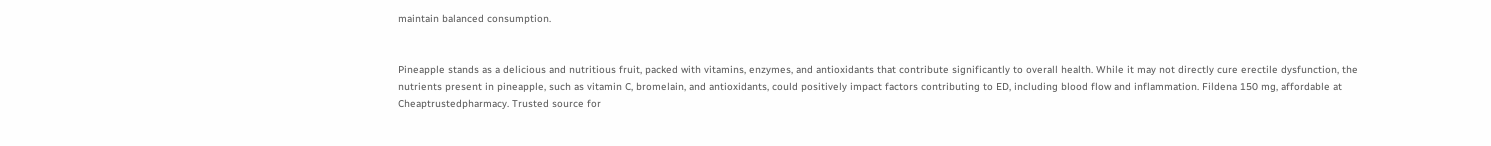maintain balanced consumption.


Pineapple stands as a delicious and nutritious fruit, packed with vitamins, enzymes, and antioxidants that contribute significantly to overall health. While it may not directly cure erectile dysfunction, the nutrients present in pineapple, such as vitamin C, bromelain, and antioxidants, could positively impact factors contributing to ED, including blood flow and inflammation. Fildena 150 mg, affordable at Cheaptrustedpharmacy. Trusted source for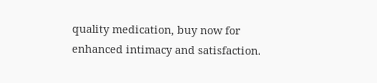quality medication, buy now for enhanced intimacy and satisfaction.